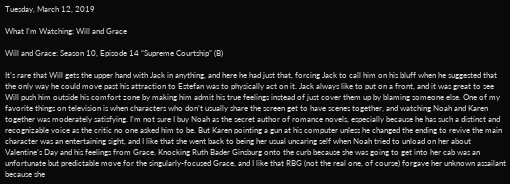Tuesday, March 12, 2019

What I’m Watching: Will and Grace

Will and Grace: Season 10, Episode 14 “Supreme Courtship” (B)

It’s rare that Will gets the upper hand with Jack in anything, and here he had just that, forcing Jack to call him on his bluff when he suggested that the only way he could move past his attraction to Estefan was to physically act on it. Jack always like to put on a front, and it was great to see Will push him outside his comfort zone by making him admit his true feelings instead of just cover them up by blaming someone else. One of my favorite things on television is when characters who don’t usually share the screen get to have scenes together, and watching Noah and Karen together was moderately satisfying. I’m not sure I buy Noah as the secret author of romance novels, especially because he has such a distinct and recognizable voice as the critic no one asked him to be. But Karen pointing a gun at his computer unless he changed the ending to revive the main character was an entertaining sight, and I like that she went back to being her usual uncaring self when Noah tried to unload on her about Valentine’s Day and his feelings from Grace. Knocking Ruth Bader Ginsburg onto the curb because she was going to get into her cab was an unfortunate but predictable move for the singularly-focused Grace, and I like that RBG (not the real one, of course) forgave her unknown assailant because she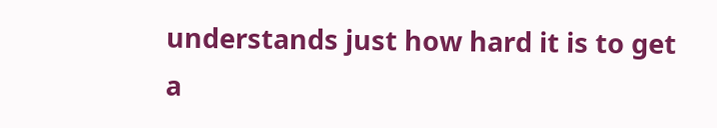understands just how hard it is to get a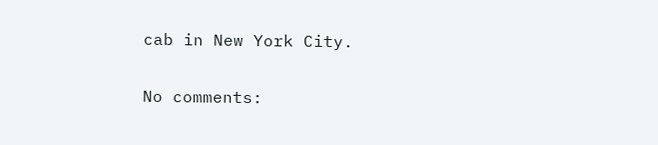cab in New York City.

No comments: